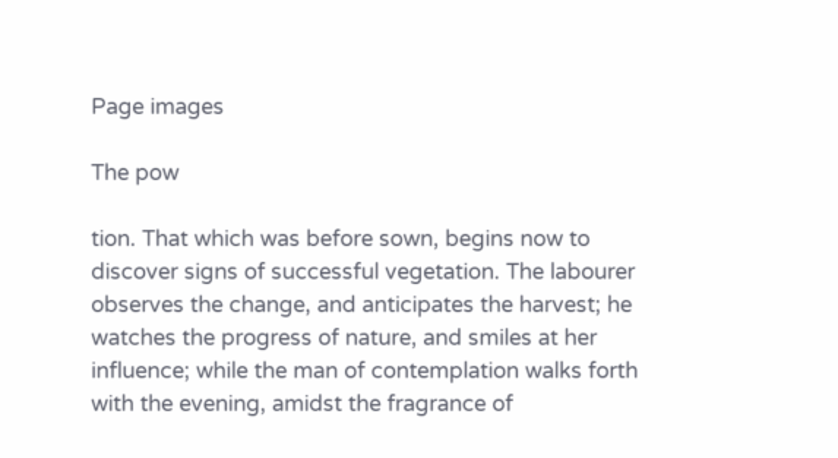Page images

The pow

tion. That which was before sown, begins now to discover signs of successful vegetation. The labourer observes the change, and anticipates the harvest; he watches the progress of nature, and smiles at her influence; while the man of contemplation walks forth with the evening, amidst the fragrance of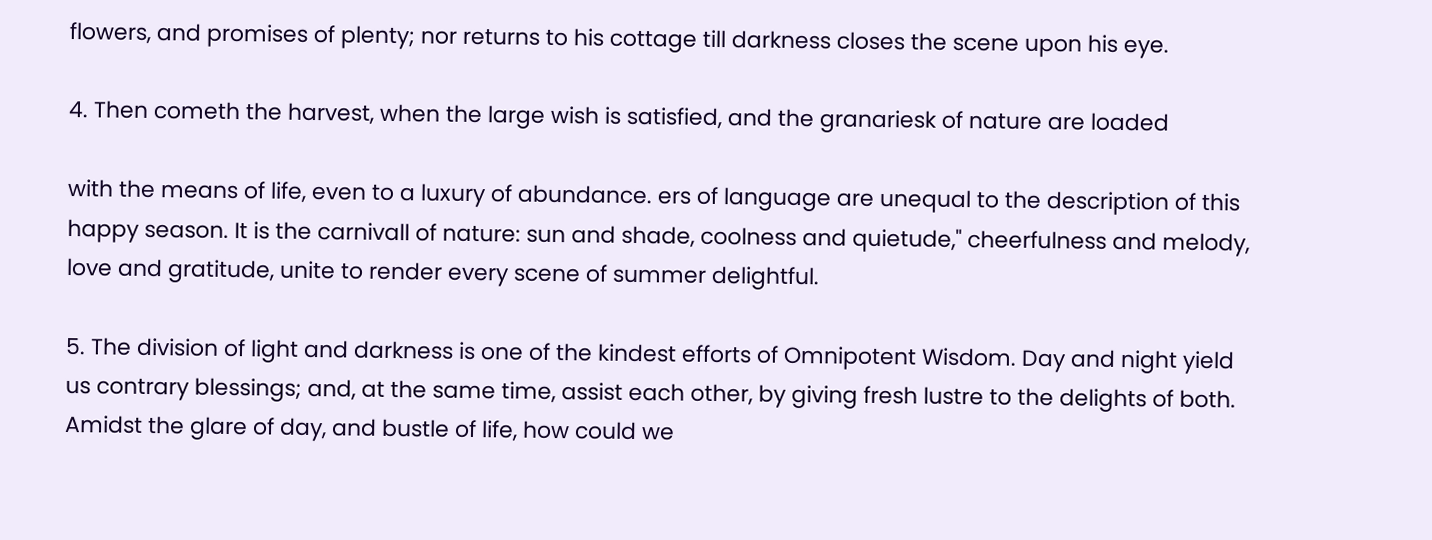flowers, and promises of plenty; nor returns to his cottage till darkness closes the scene upon his eye.

4. Then cometh the harvest, when the large wish is satisfied, and the granariesk of nature are loaded

with the means of life, even to a luxury of abundance. ers of language are unequal to the description of this happy season. It is the carnivall of nature: sun and shade, coolness and quietude," cheerfulness and melody, love and gratitude, unite to render every scene of summer delightful.

5. The division of light and darkness is one of the kindest efforts of Omnipotent Wisdom. Day and night yield us contrary blessings; and, at the same time, assist each other, by giving fresh lustre to the delights of both. Amidst the glare of day, and bustle of life, how could we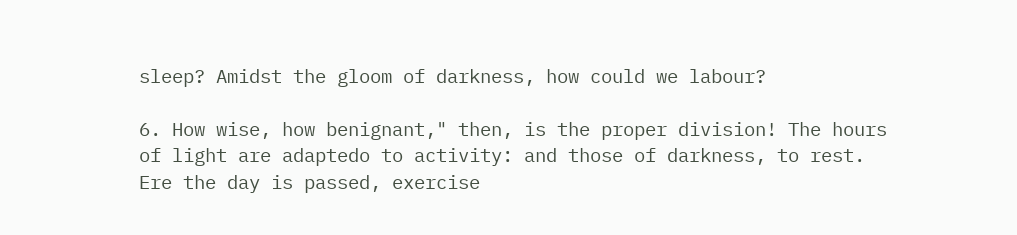sleep? Amidst the gloom of darkness, how could we labour?

6. How wise, how benignant," then, is the proper division! The hours of light are adaptedo to activity: and those of darkness, to rest. Ere the day is passed, exercise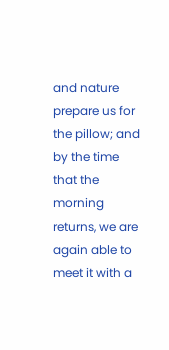and nature prepare us for the pillow; and by the time that the morning returns, we are again able to meet it with a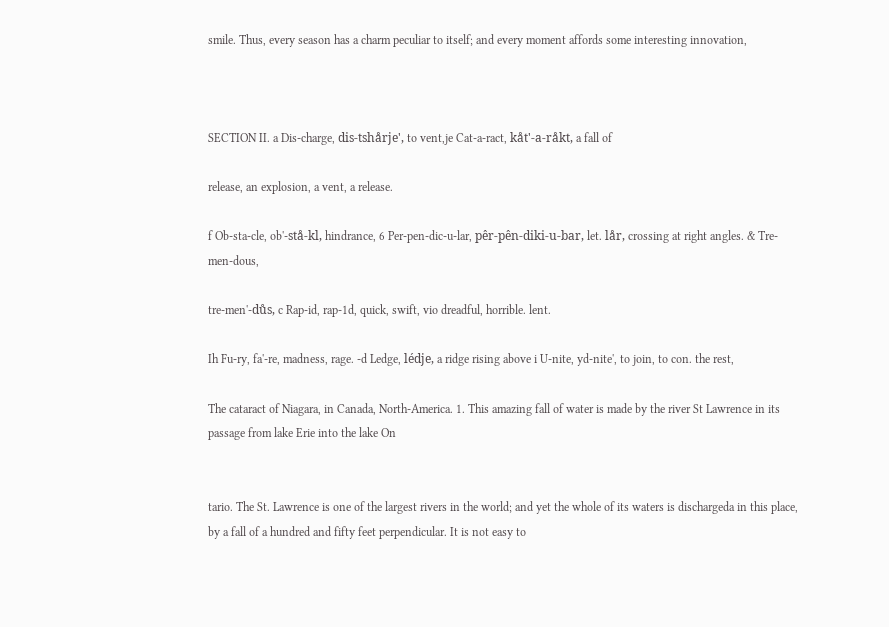smile. Thus, every season has a charm peculiar to itself; and every moment affords some interesting innovation,



SECTION II. a Dis-charge, dis-tshårje', to vent,je Cat-a-ract, kåt'-a-råkt, a fall of

release, an explosion, a vent, a release.

f Ob-sta-cle, ob'-stå-kl, hindrance, 6 Per-pen-dic-u-lar, pêr-pên-diki-u-bar, let. lår, crossing at right angles. & Tre-men-dous,

tre-men'-důs, c Rap-id, rap-1d, quick, swift, vio dreadful, horrible. lent.

Ih Fu-ry, fa'-re, madness, rage. -d Ledge, lédje, a ridge rising above i U-nite, yd-nite', to join, to con. the rest,

The cataract of Niagara, in Canada, North-America. 1. This amazing fall of water is made by the river St Lawrence in its passage from lake Erie into the lake On


tario. The St. Lawrence is one of the largest rivers in the world; and yet the whole of its waters is dischargeda in this place, by a fall of a hundred and fifty feet perpendicular. It is not easy to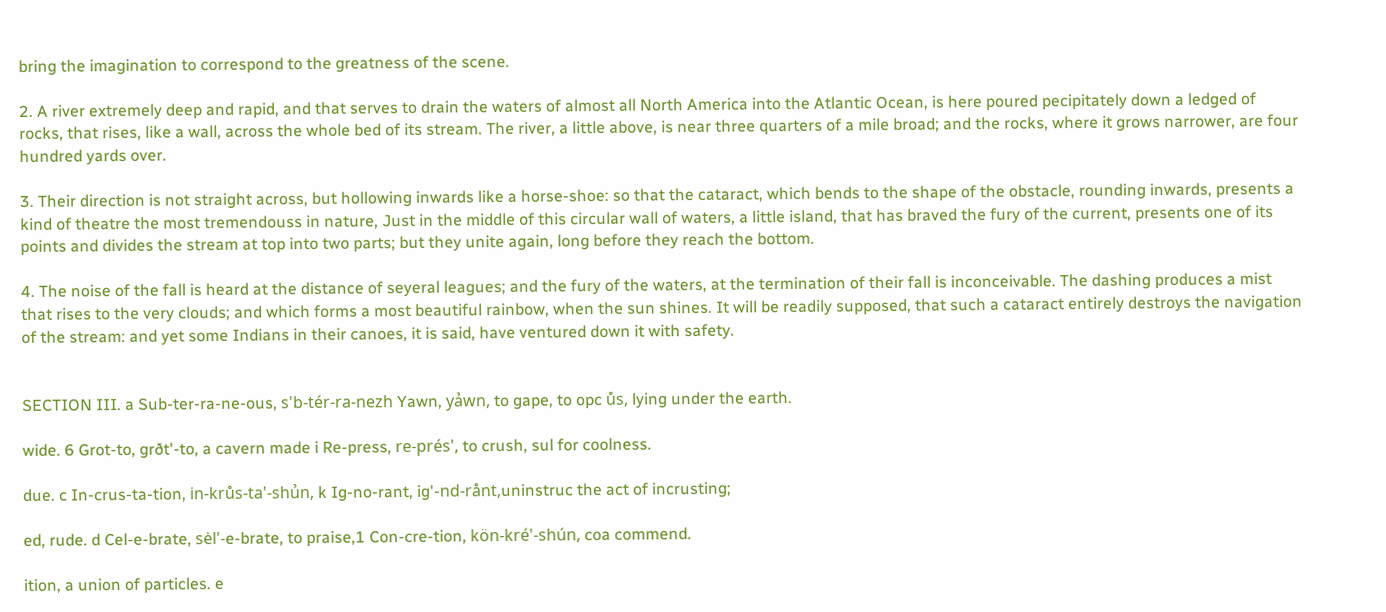bring the imagination to correspond to the greatness of the scene.

2. A river extremely deep and rapid, and that serves to drain the waters of almost all North America into the Atlantic Ocean, is here poured pecipitately down a ledged of rocks, that rises, like a wall, across the whole bed of its stream. The river, a little above, is near three quarters of a mile broad; and the rocks, where it grows narrower, are four hundred yards over.

3. Their direction is not straight across, but hollowing inwards like a horse-shoe: so that the cataract, which bends to the shape of the obstacle, rounding inwards, presents a kind of theatre the most tremendouss in nature, Just in the middle of this circular wall of waters, a little island, that has braved the fury of the current, presents one of its points and divides the stream at top into two parts; but they unite again, long before they reach the bottom.

4. The noise of the fall is heard at the distance of seyeral leagues; and the fury of the waters, at the termination of their fall is inconceivable. The dashing produces a mist that rises to the very clouds; and which forms a most beautiful rainbow, when the sun shines. It will be readily supposed, that such a cataract entirely destroys the navigation of the stream: and yet some Indians in their canoes, it is said, have ventured down it with safety.


SECTION III. a Sub-ter-ra-ne-ous, s'b-tér-ra-nezh Yawn, yảwn, to gape, to opc ůs, lying under the earth.

wide. 6 Grot-to, grðt'-to, a cavern made i Re-press, re-prés', to crush, sul for coolness.

due. c In-crus-ta-tion, in-krůs-ta'-shủn, k Ig-no-rant, ig'-nd-rånt,uninstruc the act of incrusting;

ed, rude. d Cel-e-brate, sėl'-e-brate, to praise,1 Con-cre-tion, kön-kré'-shún, coa commend.

ition, a union of particles. e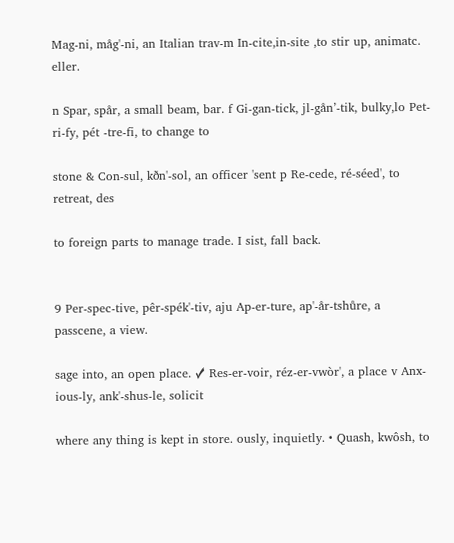Mag-ni, måg'-ni, an Italian trav-m In-cite,in-site ,to stir up, animatc. eller.

n Spar, spår, a small beam, bar. f Gi-gan-tick, jl-gån’-tik, bulky,lo Pet-ri-fy, pét -tre-fi, to change to

stone & Con-sul, kðn'-sol, an officer 'sent p Re-cede, ré-séed', to retreat, des

to foreign parts to manage trade. I sist, fall back.


9 Per-spec-tive, pêr-spék'-tiv, aju Ap-er-ture, ap'-år-tshůre, a passcene, a view.

sage into, an open place. ✓ Res-er-voir, réz-er-vwòr', a place v Anx-ious-ly, ank'-shus-le, solicit

where any thing is kept in store. ously, inquietly. • Quash, kwôsh, to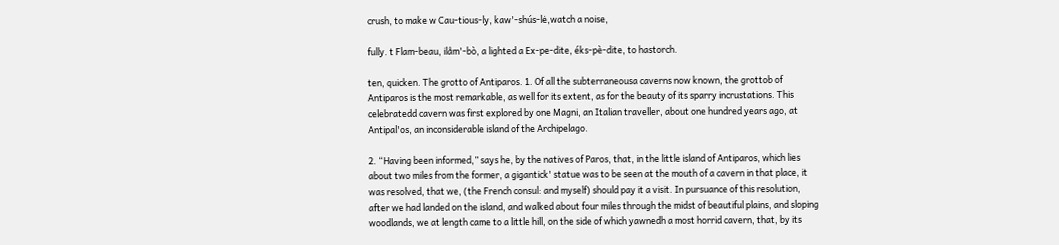crush, to make w Cau-tious-ly, kaw'-shús-lė,watch a noise,

fully. t Flam-beau, ilåm'-bò, a lighted a Ex-pe-dite, éks-pè-dite, to hastorch.

ten, quicken. The grotto of Antiparos. 1. Of all the subterraneousa caverns now known, the grottob of Antiparos is the most remarkable, as well for its extent, as for the beauty of its sparry incrustations. This celebratedd cavern was first explored by one Magni, an Italian traveller, about one hundred years ago, at Antipal'os, an inconsiderable island of the Archipelago.

2. “Having been informed,” says he, by the natives of Paros, that, in the little island of Antiparos, which lies about two miles from the former, a gigantick' statue was to be seen at the mouth of a cavern in that place, it was resolved, that we, (the French consul: and myself) should pay it a visit. In pursuance of this resolution, after we had landed on the island, and walked about four miles through the midst of beautiful plains, and sloping woodlands, we at length came to a little hill, on the side of which yawnedh a most horrid cavern, that, by its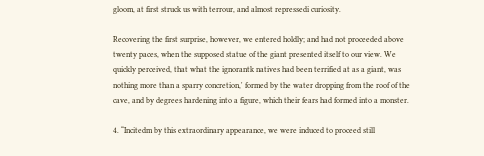gloom, at first struck us with terrour, and almost repressedi curiosity.

Recovering the first surprise, however, we entered holdly; and had not proceeded above twenty paces, when the supposed statue of the giant presented itself to our view. We quickly perceived, that what the ignorantk natives had been terrified at as a giant, was nothing more than a sparry concretion,' formed by the water dropping from the roof of the cave, and by degrees hardening into a figure, which their fears had formed into a monster.

4. “Incitedm by this extraordinary appearance, we were induced to proceed still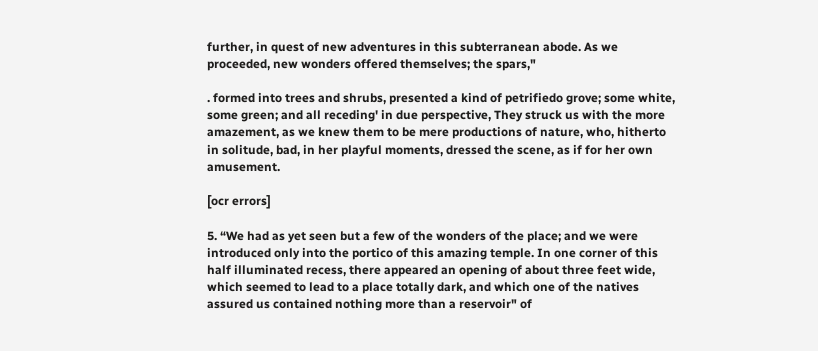further, in quest of new adventures in this subterranean abode. As we proceeded, new wonders offered themselves; the spars,"

. formed into trees and shrubs, presented a kind of petrifiedo grove; some white, some green; and all receding' in due perspective, They struck us with the more amazement, as we knew them to be mere productions of nature, who, hitherto in solitude, bad, in her playful moments, dressed the scene, as if for her own amusement.

[ocr errors]

5. “We had as yet seen but a few of the wonders of the place; and we were introduced only into the portico of this amazing temple. In one corner of this half illuminated recess, there appeared an opening of about three feet wide, which seemed to lead to a place totally dark, and which one of the natives assured us contained nothing more than a reservoir" of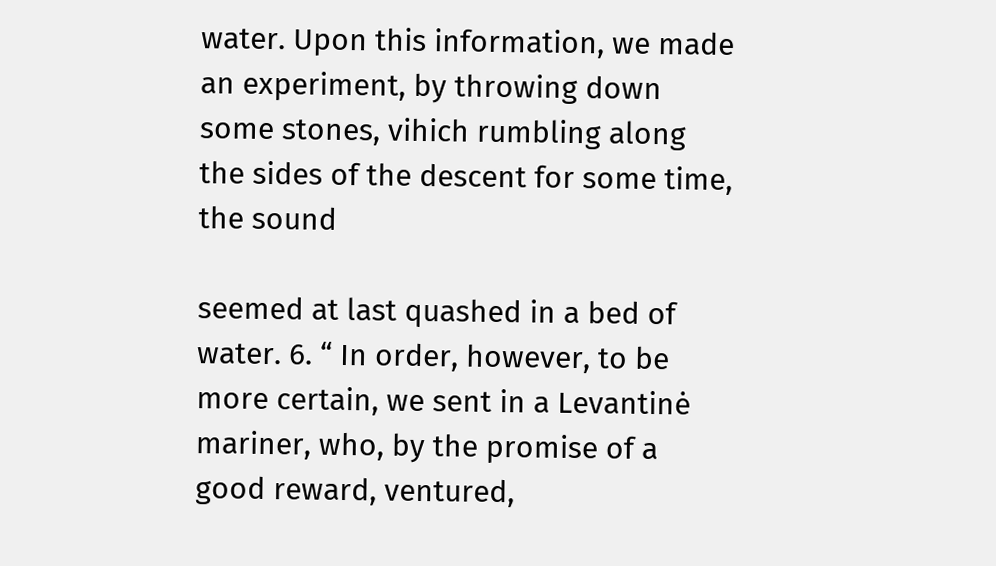water. Upon this information, we made an experiment, by throwing down some stones, vihich rumbling along the sides of the descent for some time, the sound

seemed at last quashed in a bed of water. 6. “ In order, however, to be more certain, we sent in a Levantinė mariner, who, by the promise of a good reward, ventured,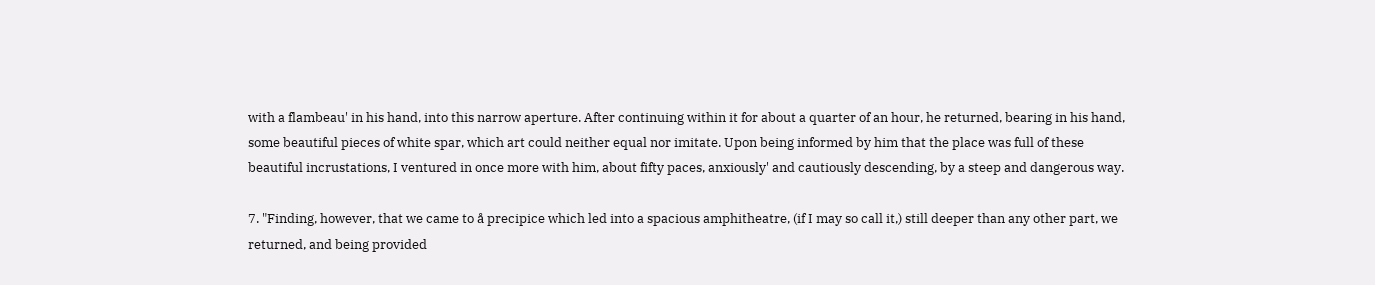with a flambeau' in his hand, into this narrow aperture. After continuing within it for about a quarter of an hour, he returned, bearing in his hand, some beautiful pieces of white spar, which art could neither equal nor imitate. Upon being informed by him that the place was full of these beautiful incrustations, I ventured in once more with him, about fifty paces, anxiously' and cautiously descending, by a steep and dangerous way.

7. "Finding, however, that we came to å precipice which led into a spacious amphitheatre, (if I may so call it,) still deeper than any other part, we returned, and being provided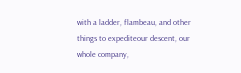with a ladder, flambeau, and other things to expediteour descent, our whole company,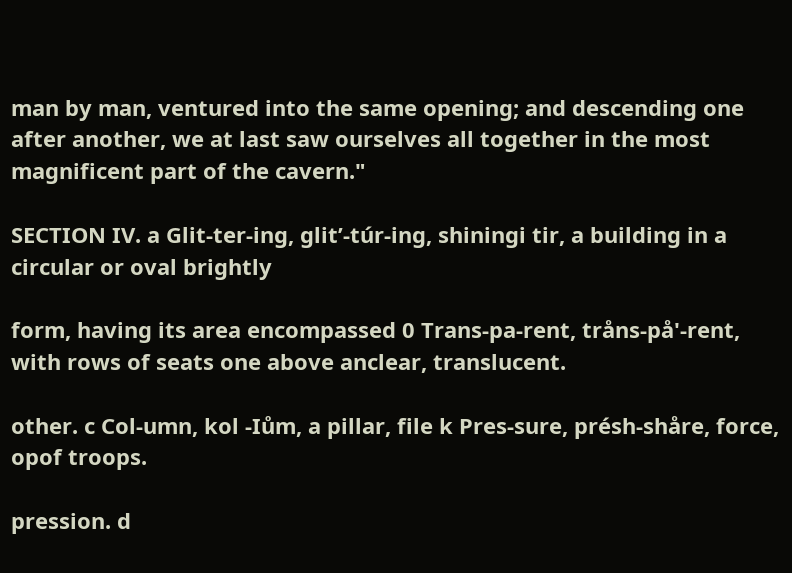man by man, ventured into the same opening; and descending one after another, we at last saw ourselves all together in the most magnificent part of the cavern."

SECTION IV. a Glit-ter-ing, glit’-túr-ing, shiningi tir, a building in a circular or oval brightly

form, having its area encompassed 0 Trans-pa-rent, tråns-på'-rent, with rows of seats one above anclear, translucent.

other. c Col-umn, kol -Iům, a pillar, file k Pres-sure, présh-shåre, force, opof troops.

pression. d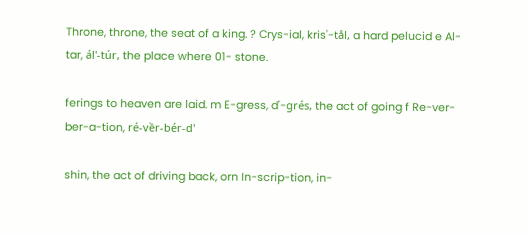Throne, throne, the seat of a king. ? Crys-ial, kris'-tål, a hard pelucid e Al-tar, ál'-túr, the place where 01- stone.

ferings to heaven are laid. m E-gress, d'-grés, the act of going f Re-ver-ber-a-tion, ré-vềr-bér-d'

shin, the act of driving back, orn In-scrip-tion, in-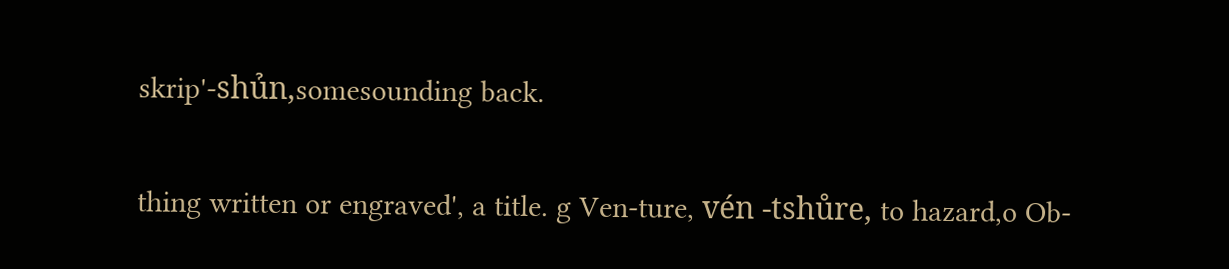skrip'-shủn,somesounding back.

thing written or engraved', a title. g Ven-ture, vén -tshůre, to hazard,o Ob-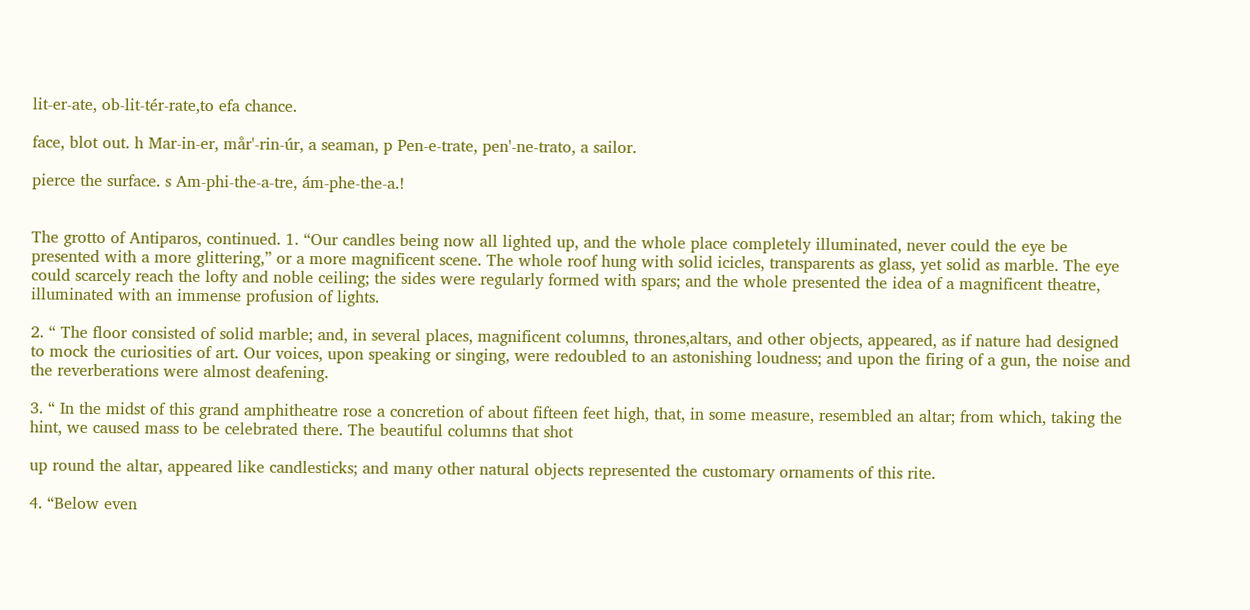lit-er-ate, ob-lit-tér-rate,to efa chance.

face, blot out. h Mar-in-er, mår'-rin-úr, a seaman, p Pen-e-trate, pen'-ne-trato, a sailor.

pierce the surface. s Am-phi-the-a-tre, ám-phe-the-a.!


The grotto of Antiparos, continued. 1. “Our candles being now all lighted up, and the whole place completely illuminated, never could the eye be presented with a more glittering,” or a more magnificent scene. The whole roof hung with solid icicles, transparents as glass, yet solid as marble. The eye could scarcely reach the lofty and noble ceiling; the sides were regularly formed with spars; and the whole presented the idea of a magnificent theatre, illuminated with an immense profusion of lights.

2. “ The floor consisted of solid marble; and, in several places, magnificent columns, thrones,altars, and other objects, appeared, as if nature had designed to mock the curiosities of art. Our voices, upon speaking or singing, were redoubled to an astonishing loudness; and upon the firing of a gun, the noise and the reverberations were almost deafening.

3. “ In the midst of this grand amphitheatre rose a concretion of about fifteen feet high, that, in some measure, resembled an altar; from which, taking the hint, we caused mass to be celebrated there. The beautiful columns that shot

up round the altar, appeared like candlesticks; and many other natural objects represented the customary ornaments of this rite.

4. “Below even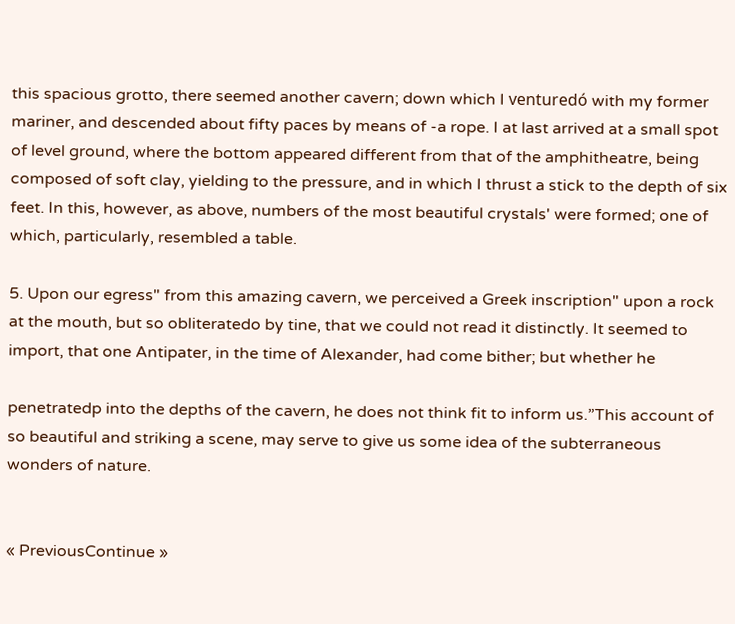this spacious grotto, there seemed another cavern; down which I venturedó with my former mariner, and descended about fifty paces by means of -a rope. I at last arrived at a small spot of level ground, where the bottom appeared different from that of the amphitheatre, being composed of soft clay, yielding to the pressure, and in which I thrust a stick to the depth of six feet. In this, however, as above, numbers of the most beautiful crystals' were formed; one of which, particularly, resembled a table.

5. Upon our egress" from this amazing cavern, we perceived a Greek inscription" upon a rock at the mouth, but so obliteratedo by tine, that we could not read it distinctly. It seemed to import, that one Antipater, in the time of Alexander, had come bither; but whether he

penetratedp into the depths of the cavern, he does not think fit to inform us.”This account of so beautiful and striking a scene, may serve to give us some idea of the subterraneous wonders of nature.


« PreviousContinue »